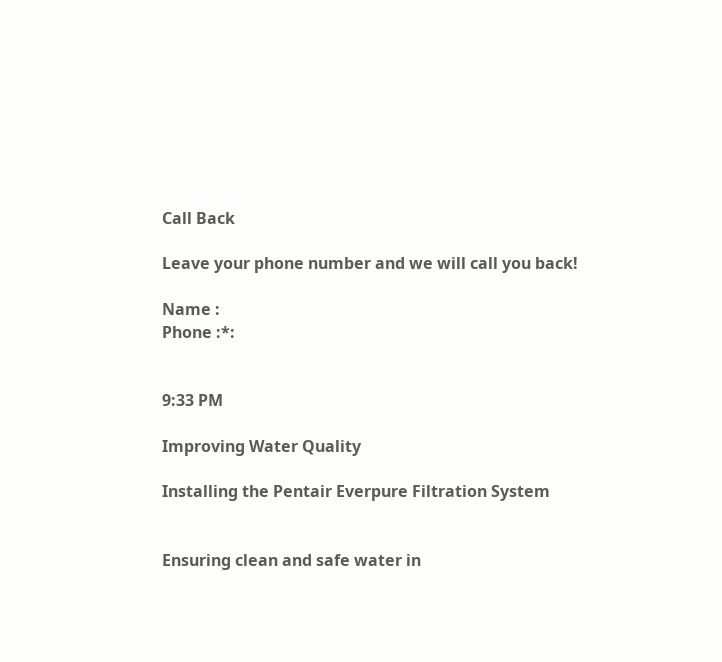Call Back

Leave your phone number and we will call you back!

Name :
Phone :*:


9:33 PM

Improving Water Quality

Installing the Pentair Everpure Filtration System


Ensuring clean and safe water in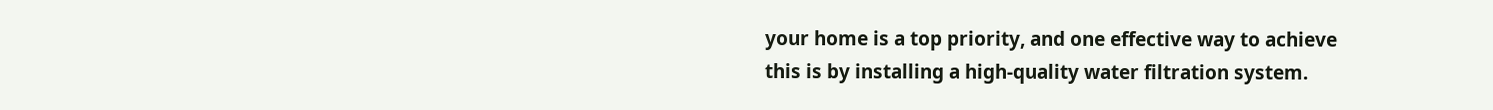your home is a top priority, and one effective way to achieve this is by installing a high-quality water filtration system.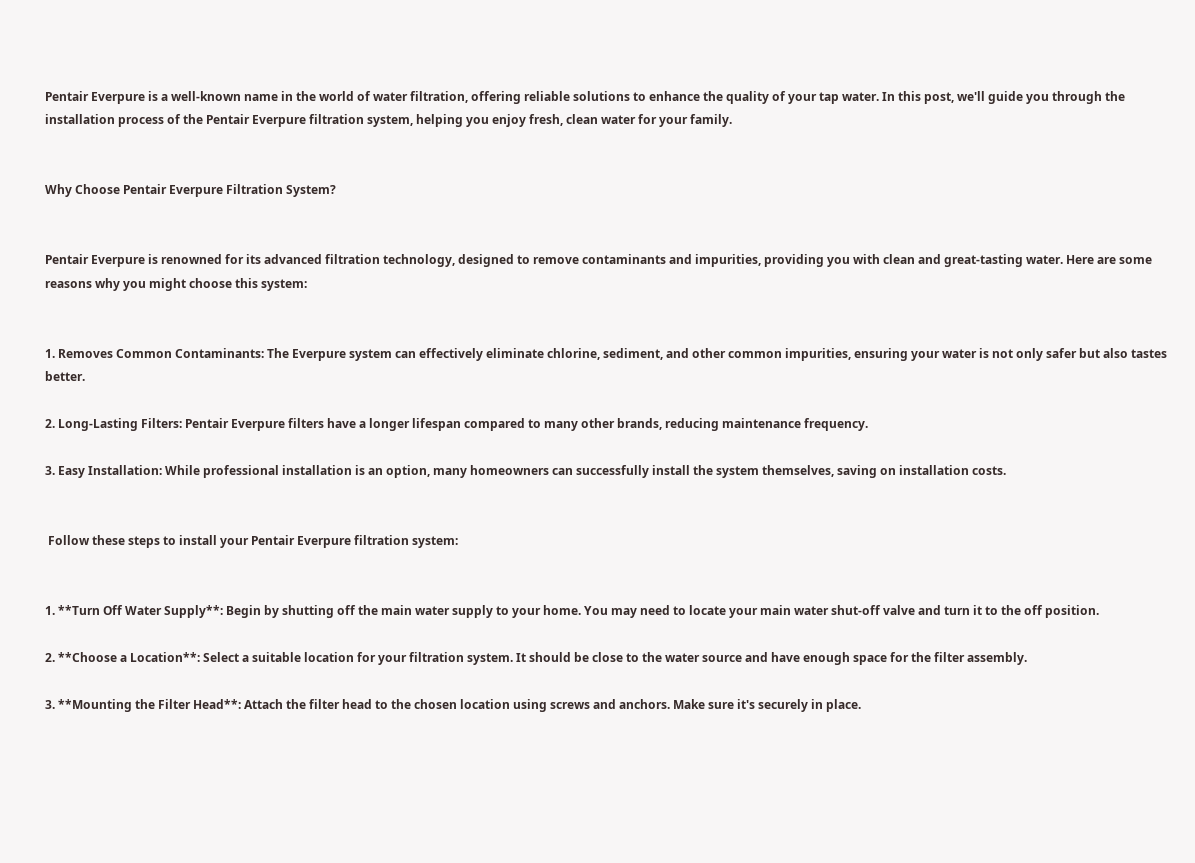Pentair Everpure is a well-known name in the world of water filtration, offering reliable solutions to enhance the quality of your tap water. In this post, we'll guide you through the installation process of the Pentair Everpure filtration system, helping you enjoy fresh, clean water for your family.


Why Choose Pentair Everpure Filtration System?


Pentair Everpure is renowned for its advanced filtration technology, designed to remove contaminants and impurities, providing you with clean and great-tasting water. Here are some reasons why you might choose this system:


1. Removes Common Contaminants: The Everpure system can effectively eliminate chlorine, sediment, and other common impurities, ensuring your water is not only safer but also tastes better.

2. Long-Lasting Filters: Pentair Everpure filters have a longer lifespan compared to many other brands, reducing maintenance frequency.

3. Easy Installation: While professional installation is an option, many homeowners can successfully install the system themselves, saving on installation costs.


 Follow these steps to install your Pentair Everpure filtration system:


1. **Turn Off Water Supply**: Begin by shutting off the main water supply to your home. You may need to locate your main water shut-off valve and turn it to the off position.

2. **Choose a Location**: Select a suitable location for your filtration system. It should be close to the water source and have enough space for the filter assembly.

3. **Mounting the Filter Head**: Attach the filter head to the chosen location using screws and anchors. Make sure it's securely in place.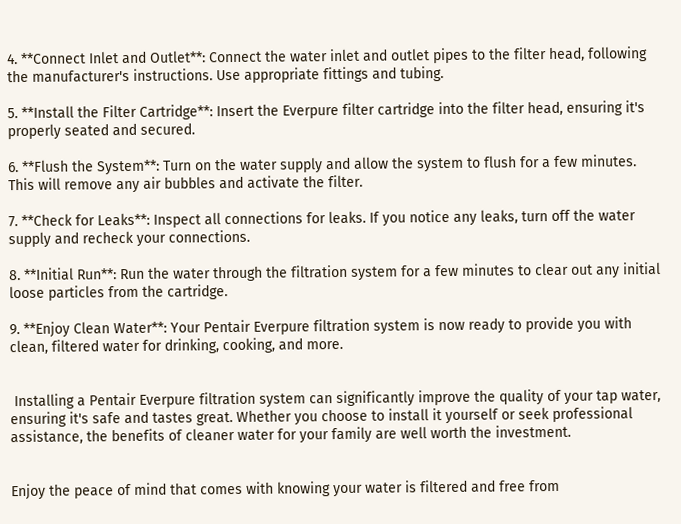4. **Connect Inlet and Outlet**: Connect the water inlet and outlet pipes to the filter head, following the manufacturer's instructions. Use appropriate fittings and tubing.

5. **Install the Filter Cartridge**: Insert the Everpure filter cartridge into the filter head, ensuring it's properly seated and secured.

6. **Flush the System**: Turn on the water supply and allow the system to flush for a few minutes. This will remove any air bubbles and activate the filter.

7. **Check for Leaks**: Inspect all connections for leaks. If you notice any leaks, turn off the water supply and recheck your connections.

8. **Initial Run**: Run the water through the filtration system for a few minutes to clear out any initial loose particles from the cartridge.

9. **Enjoy Clean Water**: Your Pentair Everpure filtration system is now ready to provide you with clean, filtered water for drinking, cooking, and more.


 Installing a Pentair Everpure filtration system can significantly improve the quality of your tap water, ensuring it's safe and tastes great. Whether you choose to install it yourself or seek professional assistance, the benefits of cleaner water for your family are well worth the investment.


Enjoy the peace of mind that comes with knowing your water is filtered and free from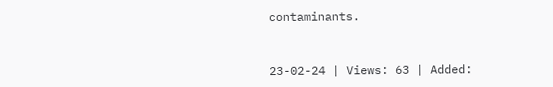contaminants.


23-02-24 | Views: 63 | Added: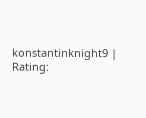konstantinknight9 | Rating: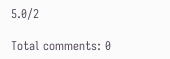5.0/2

Total comments: 0